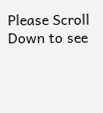Please Scroll Down to see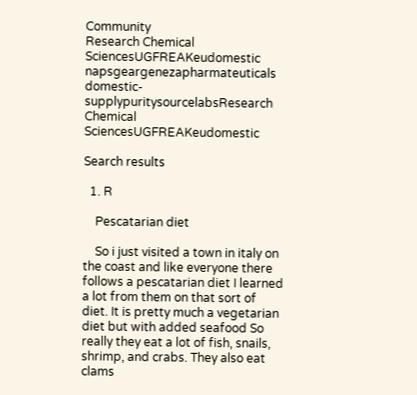Community
Research Chemical SciencesUGFREAKeudomestic
napsgeargenezapharmateuticals domestic-supplypuritysourcelabsResearch Chemical SciencesUGFREAKeudomestic

Search results

  1. R

    Pescatarian diet

    So i just visited a town in italy on the coast and like everyone there follows a pescatarian diet I learned a lot from them on that sort of diet. It is pretty much a vegetarian diet but with added seafood So really they eat a lot of fish, snails, shrimp, and crabs. They also eat clams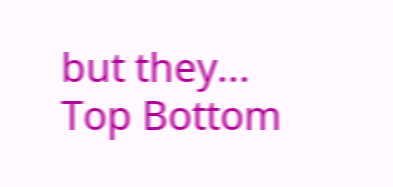but they...
Top Bottom